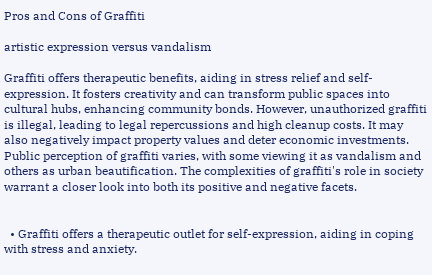Pros and Cons of Graffiti

artistic expression versus vandalism

Graffiti offers therapeutic benefits, aiding in stress relief and self-expression. It fosters creativity and can transform public spaces into cultural hubs, enhancing community bonds. However, unauthorized graffiti is illegal, leading to legal repercussions and high cleanup costs. It may also negatively impact property values and deter economic investments. Public perception of graffiti varies, with some viewing it as vandalism and others as urban beautification. The complexities of graffiti's role in society warrant a closer look into both its positive and negative facets.


  • Graffiti offers a therapeutic outlet for self-expression, aiding in coping with stress and anxiety.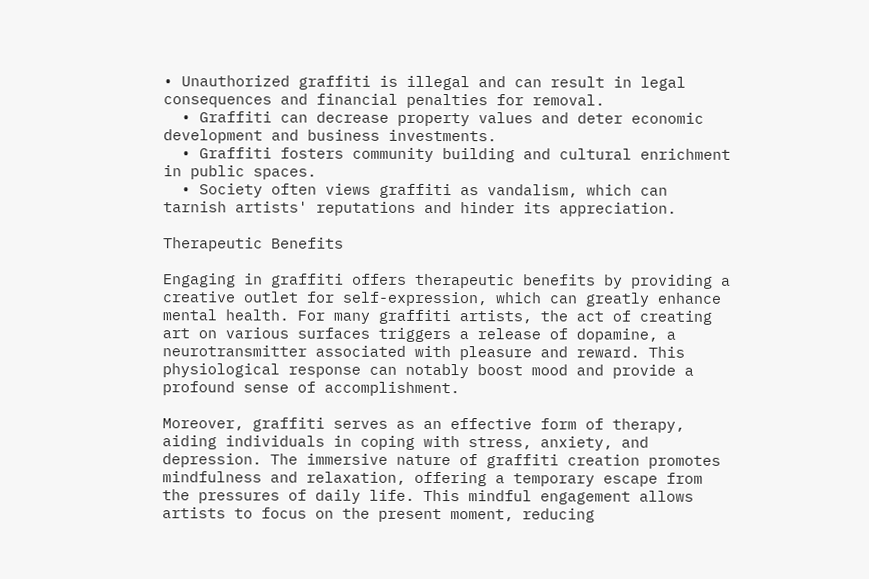• Unauthorized graffiti is illegal and can result in legal consequences and financial penalties for removal.
  • Graffiti can decrease property values and deter economic development and business investments.
  • Graffiti fosters community building and cultural enrichment in public spaces.
  • Society often views graffiti as vandalism, which can tarnish artists' reputations and hinder its appreciation.

Therapeutic Benefits

Engaging in graffiti offers therapeutic benefits by providing a creative outlet for self-expression, which can greatly enhance mental health. For many graffiti artists, the act of creating art on various surfaces triggers a release of dopamine, a neurotransmitter associated with pleasure and reward. This physiological response can notably boost mood and provide a profound sense of accomplishment.

Moreover, graffiti serves as an effective form of therapy, aiding individuals in coping with stress, anxiety, and depression. The immersive nature of graffiti creation promotes mindfulness and relaxation, offering a temporary escape from the pressures of daily life. This mindful engagement allows artists to focus on the present moment, reducing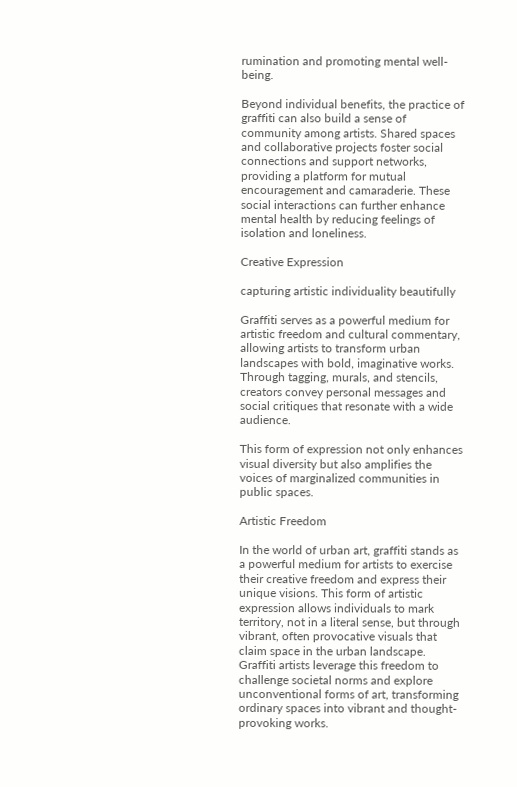rumination and promoting mental well-being.

Beyond individual benefits, the practice of graffiti can also build a sense of community among artists. Shared spaces and collaborative projects foster social connections and support networks, providing a platform for mutual encouragement and camaraderie. These social interactions can further enhance mental health by reducing feelings of isolation and loneliness.

Creative Expression

capturing artistic individuality beautifully

Graffiti serves as a powerful medium for artistic freedom and cultural commentary, allowing artists to transform urban landscapes with bold, imaginative works. Through tagging, murals, and stencils, creators convey personal messages and social critiques that resonate with a wide audience.

This form of expression not only enhances visual diversity but also amplifies the voices of marginalized communities in public spaces.

Artistic Freedom

In the world of urban art, graffiti stands as a powerful medium for artists to exercise their creative freedom and express their unique visions. This form of artistic expression allows individuals to mark territory, not in a literal sense, but through vibrant, often provocative visuals that claim space in the urban landscape. Graffiti artists leverage this freedom to challenge societal norms and explore unconventional forms of art, transforming ordinary spaces into vibrant and thought-provoking works.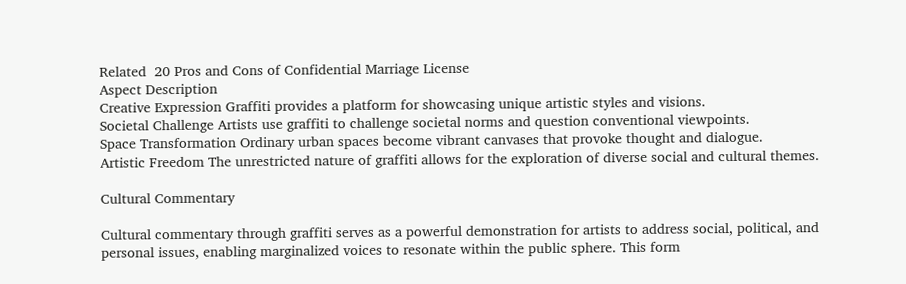Related  20 Pros and Cons of Confidential Marriage License
Aspect Description
Creative Expression Graffiti provides a platform for showcasing unique artistic styles and visions.
Societal Challenge Artists use graffiti to challenge societal norms and question conventional viewpoints.
Space Transformation Ordinary urban spaces become vibrant canvases that provoke thought and dialogue.
Artistic Freedom The unrestricted nature of graffiti allows for the exploration of diverse social and cultural themes.

Cultural Commentary

Cultural commentary through graffiti serves as a powerful demonstration for artists to address social, political, and personal issues, enabling marginalized voices to resonate within the public sphere. This form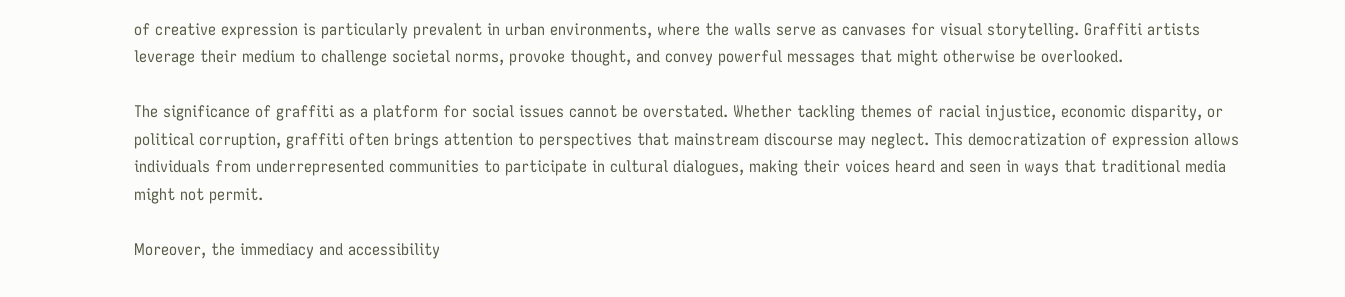of creative expression is particularly prevalent in urban environments, where the walls serve as canvases for visual storytelling. Graffiti artists leverage their medium to challenge societal norms, provoke thought, and convey powerful messages that might otherwise be overlooked.

The significance of graffiti as a platform for social issues cannot be overstated. Whether tackling themes of racial injustice, economic disparity, or political corruption, graffiti often brings attention to perspectives that mainstream discourse may neglect. This democratization of expression allows individuals from underrepresented communities to participate in cultural dialogues, making their voices heard and seen in ways that traditional media might not permit.

Moreover, the immediacy and accessibility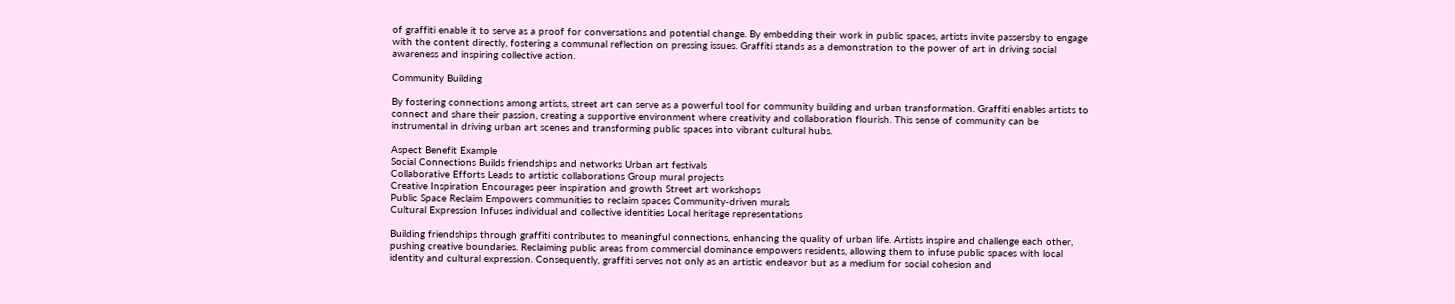of graffiti enable it to serve as a proof for conversations and potential change. By embedding their work in public spaces, artists invite passersby to engage with the content directly, fostering a communal reflection on pressing issues. Graffiti stands as a demonstration to the power of art in driving social awareness and inspiring collective action.

Community Building

By fostering connections among artists, street art can serve as a powerful tool for community building and urban transformation. Graffiti enables artists to connect and share their passion, creating a supportive environment where creativity and collaboration flourish. This sense of community can be instrumental in driving urban art scenes and transforming public spaces into vibrant cultural hubs.

Aspect Benefit Example
Social Connections Builds friendships and networks Urban art festivals
Collaborative Efforts Leads to artistic collaborations Group mural projects
Creative Inspiration Encourages peer inspiration and growth Street art workshops
Public Space Reclaim Empowers communities to reclaim spaces Community-driven murals
Cultural Expression Infuses individual and collective identities Local heritage representations

Building friendships through graffiti contributes to meaningful connections, enhancing the quality of urban life. Artists inspire and challenge each other, pushing creative boundaries. Reclaiming public areas from commercial dominance empowers residents, allowing them to infuse public spaces with local identity and cultural expression. Consequently, graffiti serves not only as an artistic endeavor but as a medium for social cohesion and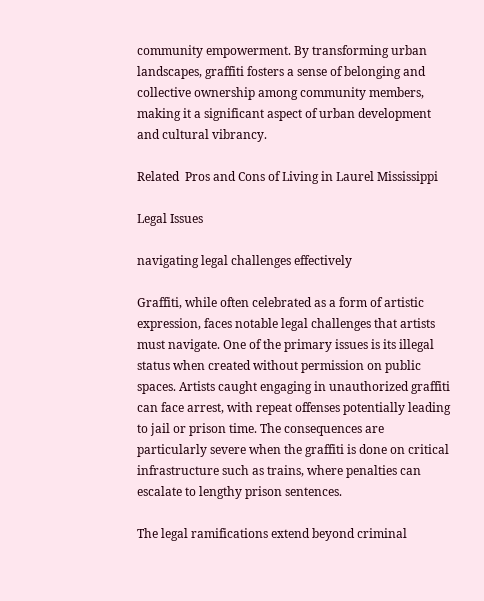community empowerment. By transforming urban landscapes, graffiti fosters a sense of belonging and collective ownership among community members, making it a significant aspect of urban development and cultural vibrancy.

Related  Pros and Cons of Living in Laurel Mississippi

Legal Issues

navigating legal challenges effectively

Graffiti, while often celebrated as a form of artistic expression, faces notable legal challenges that artists must navigate. One of the primary issues is its illegal status when created without permission on public spaces. Artists caught engaging in unauthorized graffiti can face arrest, with repeat offenses potentially leading to jail or prison time. The consequences are particularly severe when the graffiti is done on critical infrastructure such as trains, where penalties can escalate to lengthy prison sentences.

The legal ramifications extend beyond criminal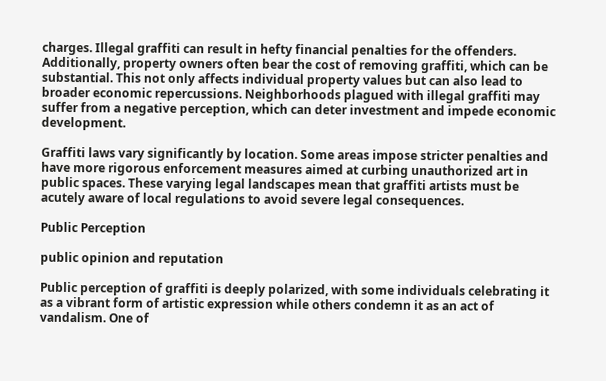charges. Illegal graffiti can result in hefty financial penalties for the offenders. Additionally, property owners often bear the cost of removing graffiti, which can be substantial. This not only affects individual property values but can also lead to broader economic repercussions. Neighborhoods plagued with illegal graffiti may suffer from a negative perception, which can deter investment and impede economic development.

Graffiti laws vary significantly by location. Some areas impose stricter penalties and have more rigorous enforcement measures aimed at curbing unauthorized art in public spaces. These varying legal landscapes mean that graffiti artists must be acutely aware of local regulations to avoid severe legal consequences.

Public Perception

public opinion and reputation

Public perception of graffiti is deeply polarized, with some individuals celebrating it as a vibrant form of artistic expression while others condemn it as an act of vandalism. One of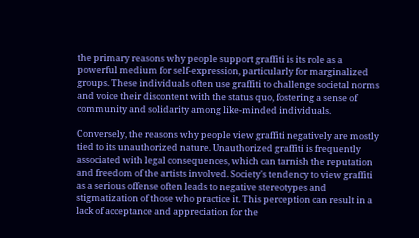the primary reasons why people support graffiti is its role as a powerful medium for self-expression, particularly for marginalized groups. These individuals often use graffiti to challenge societal norms and voice their discontent with the status quo, fostering a sense of community and solidarity among like-minded individuals.

Conversely, the reasons why people view graffiti negatively are mostly tied to its unauthorized nature. Unauthorized graffiti is frequently associated with legal consequences, which can tarnish the reputation and freedom of the artists involved. Society's tendency to view graffiti as a serious offense often leads to negative stereotypes and stigmatization of those who practice it. This perception can result in a lack of acceptance and appreciation for the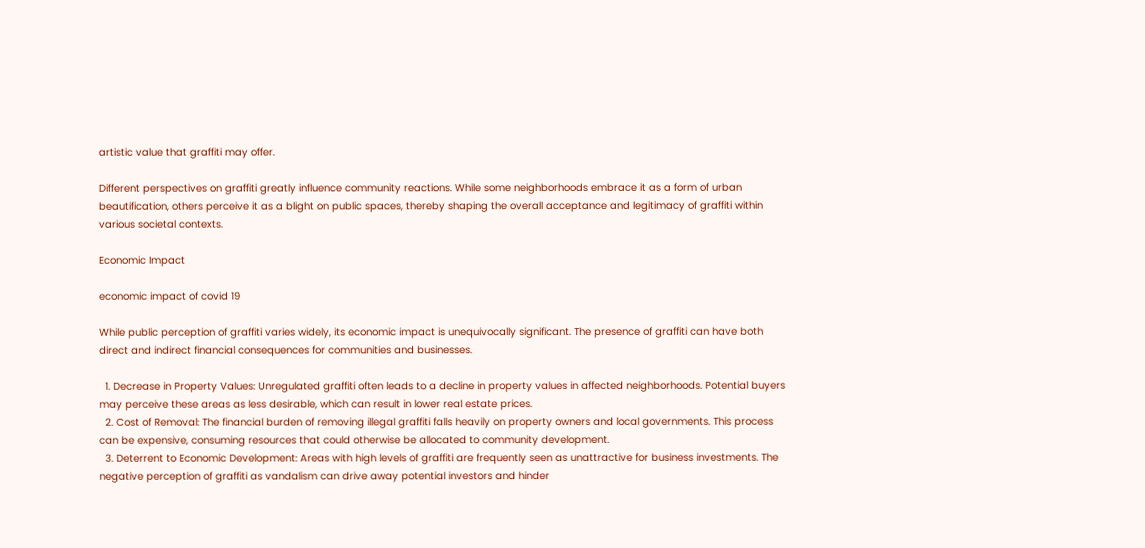artistic value that graffiti may offer.

Different perspectives on graffiti greatly influence community reactions. While some neighborhoods embrace it as a form of urban beautification, others perceive it as a blight on public spaces, thereby shaping the overall acceptance and legitimacy of graffiti within various societal contexts.

Economic Impact

economic impact of covid 19

While public perception of graffiti varies widely, its economic impact is unequivocally significant. The presence of graffiti can have both direct and indirect financial consequences for communities and businesses.

  1. Decrease in Property Values: Unregulated graffiti often leads to a decline in property values in affected neighborhoods. Potential buyers may perceive these areas as less desirable, which can result in lower real estate prices.
  2. Cost of Removal: The financial burden of removing illegal graffiti falls heavily on property owners and local governments. This process can be expensive, consuming resources that could otherwise be allocated to community development.
  3. Deterrent to Economic Development: Areas with high levels of graffiti are frequently seen as unattractive for business investments. The negative perception of graffiti as vandalism can drive away potential investors and hinder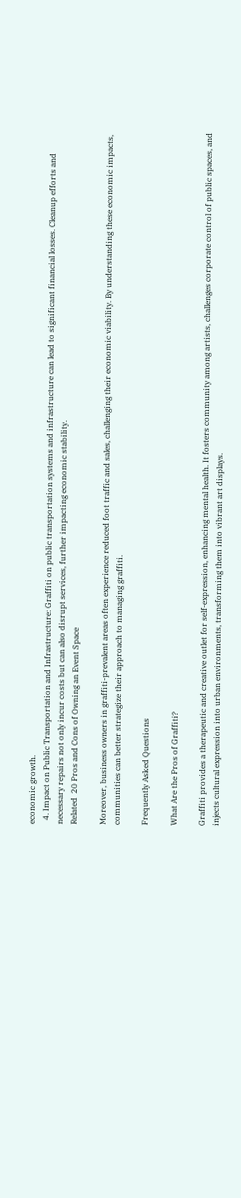economic growth.
  4. Impact on Public Transportation and Infrastructure: Graffiti on public transportation systems and infrastructure can lead to significant financial losses. Cleanup efforts and necessary repairs not only incur costs but can also disrupt services, further impacting economic stability.
Related  20 Pros and Cons of Owning an Event Space

Moreover, business owners in graffiti-prevalent areas often experience reduced foot traffic and sales, challenging their economic viability. By understanding these economic impacts, communities can better strategize their approach to managing graffiti.

Frequently Asked Questions

What Are the Pros of Graffiti?

Graffiti provides a therapeutic and creative outlet for self-expression, enhancing mental health. It fosters community among artists, challenges corporate control of public spaces, and injects cultural expression into urban environments, transforming them into vibrant art displays.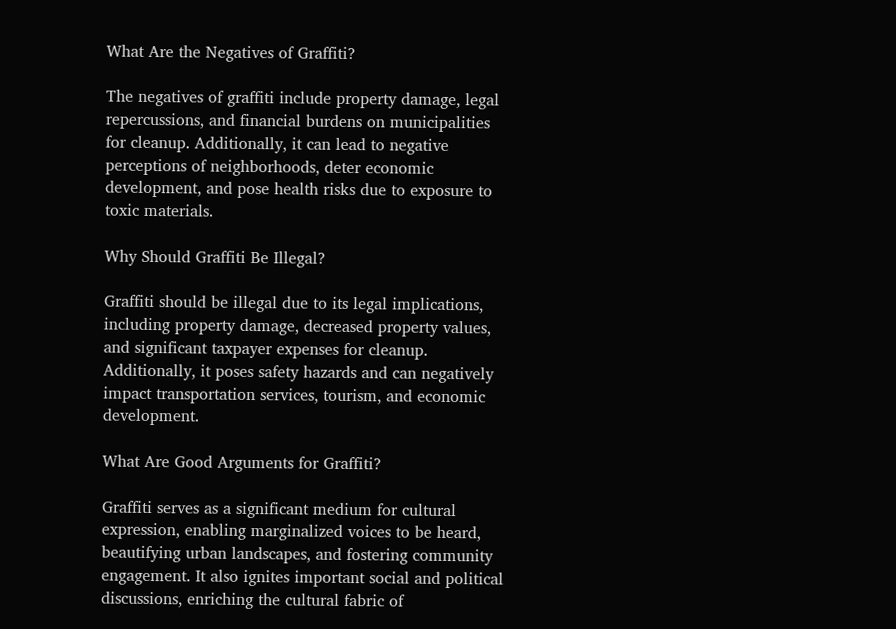What Are the Negatives of Graffiti?

The negatives of graffiti include property damage, legal repercussions, and financial burdens on municipalities for cleanup. Additionally, it can lead to negative perceptions of neighborhoods, deter economic development, and pose health risks due to exposure to toxic materials.

Why Should Graffiti Be Illegal?

Graffiti should be illegal due to its legal implications, including property damage, decreased property values, and significant taxpayer expenses for cleanup. Additionally, it poses safety hazards and can negatively impact transportation services, tourism, and economic development.

What Are Good Arguments for Graffiti?

Graffiti serves as a significant medium for cultural expression, enabling marginalized voices to be heard, beautifying urban landscapes, and fostering community engagement. It also ignites important social and political discussions, enriching the cultural fabric of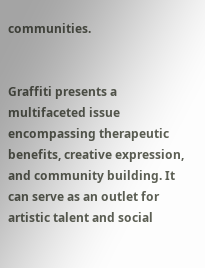communities.


Graffiti presents a multifaceted issue encompassing therapeutic benefits, creative expression, and community building. It can serve as an outlet for artistic talent and social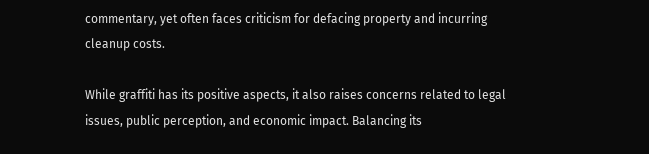commentary, yet often faces criticism for defacing property and incurring cleanup costs.

While graffiti has its positive aspects, it also raises concerns related to legal issues, public perception, and economic impact. Balancing its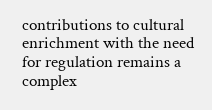contributions to cultural enrichment with the need for regulation remains a complex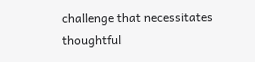challenge that necessitates thoughtful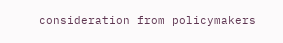consideration from policymakers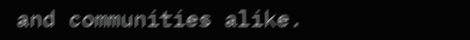and communities alike.